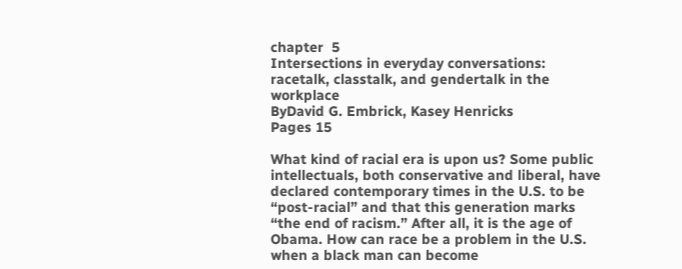chapter  5
Intersections in everyday conversations: racetalk, classtalk, and gendertalk in the workplace
ByDavid G. Embrick, Kasey Henricks
Pages 15

What kind of racial era is upon us? Some public intellectuals, both conservative and liberal, have declared contemporary times in the U.S. to be “post-racial” and that this generation marks “the end of racism.” After all, it is the age of Obama. How can race be a problem in the U.S. when a black man can become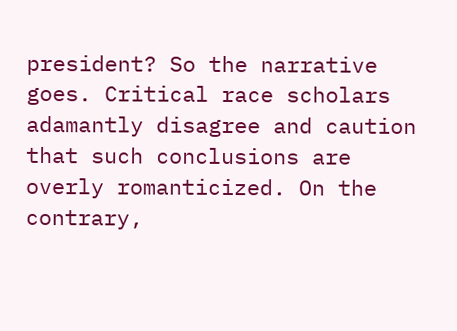president? So the narrative goes. Critical race scholars adamantly disagree and caution that such conclusions are overly romanticized. On the contrary,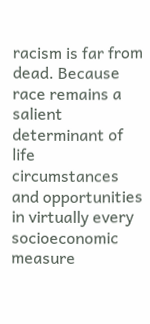racism is far from dead. Because race remains a salient determinant of life circumstances and opportunities in virtually every socioeconomic measure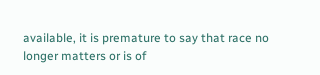available, it is premature to say that race no longer matters or is of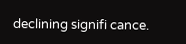declining signifi cance.